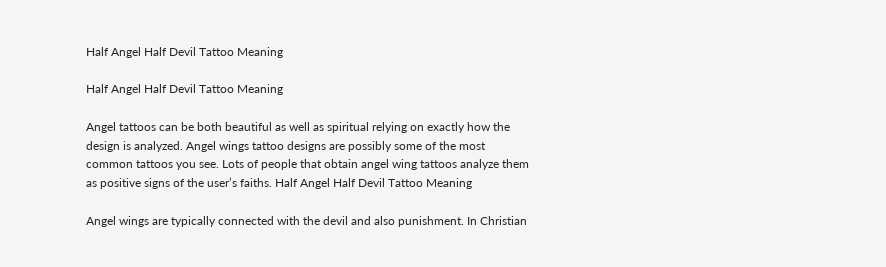Half Angel Half Devil Tattoo Meaning

Half Angel Half Devil Tattoo Meaning

Angel tattoos can be both beautiful as well as spiritual relying on exactly how the design is analyzed. Angel wings tattoo designs are possibly some of the most common tattoos you see. Lots of people that obtain angel wing tattoos analyze them as positive signs of the user’s faiths. Half Angel Half Devil Tattoo Meaning

Angel wings are typically connected with the devil and also punishment. In Christian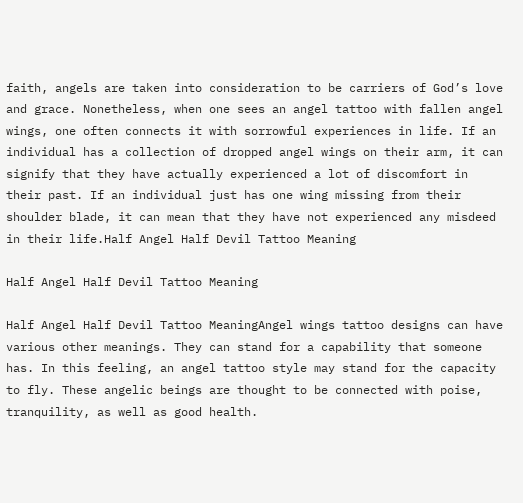faith, angels are taken into consideration to be carriers of God’s love and grace. Nonetheless, when one sees an angel tattoo with fallen angel wings, one often connects it with sorrowful experiences in life. If an individual has a collection of dropped angel wings on their arm, it can signify that they have actually experienced a lot of discomfort in their past. If an individual just has one wing missing from their shoulder blade, it can mean that they have not experienced any misdeed in their life.Half Angel Half Devil Tattoo Meaning

Half Angel Half Devil Tattoo Meaning

Half Angel Half Devil Tattoo MeaningAngel wings tattoo designs can have various other meanings. They can stand for a capability that someone has. In this feeling, an angel tattoo style may stand for the capacity to fly. These angelic beings are thought to be connected with poise, tranquility, as well as good health.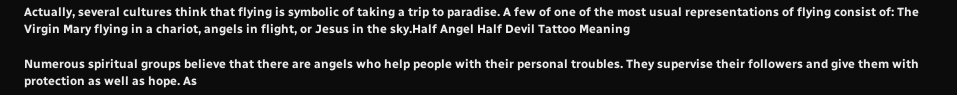Actually, several cultures think that flying is symbolic of taking a trip to paradise. A few of one of the most usual representations of flying consist of: The Virgin Mary flying in a chariot, angels in flight, or Jesus in the sky.Half Angel Half Devil Tattoo Meaning

Numerous spiritual groups believe that there are angels who help people with their personal troubles. They supervise their followers and give them with protection as well as hope. As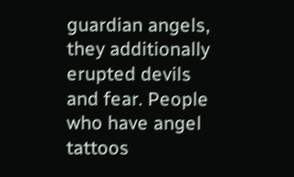guardian angels, they additionally erupted devils and fear. People who have angel tattoos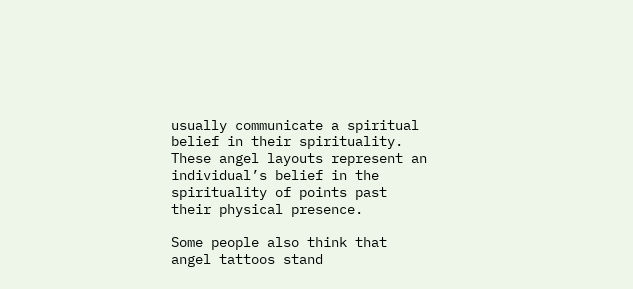usually communicate a spiritual belief in their spirituality. These angel layouts represent an individual’s belief in the spirituality of points past their physical presence.

Some people also think that angel tattoos stand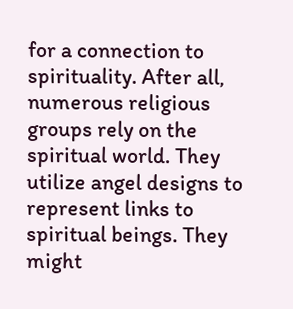for a connection to spirituality. After all, numerous religious groups rely on the spiritual world. They utilize angel designs to represent links to spiritual beings. They might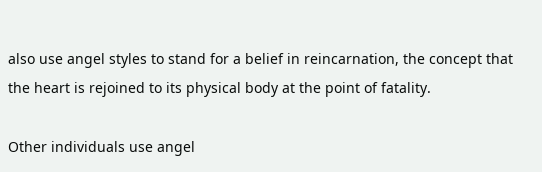also use angel styles to stand for a belief in reincarnation, the concept that the heart is rejoined to its physical body at the point of fatality.

Other individuals use angel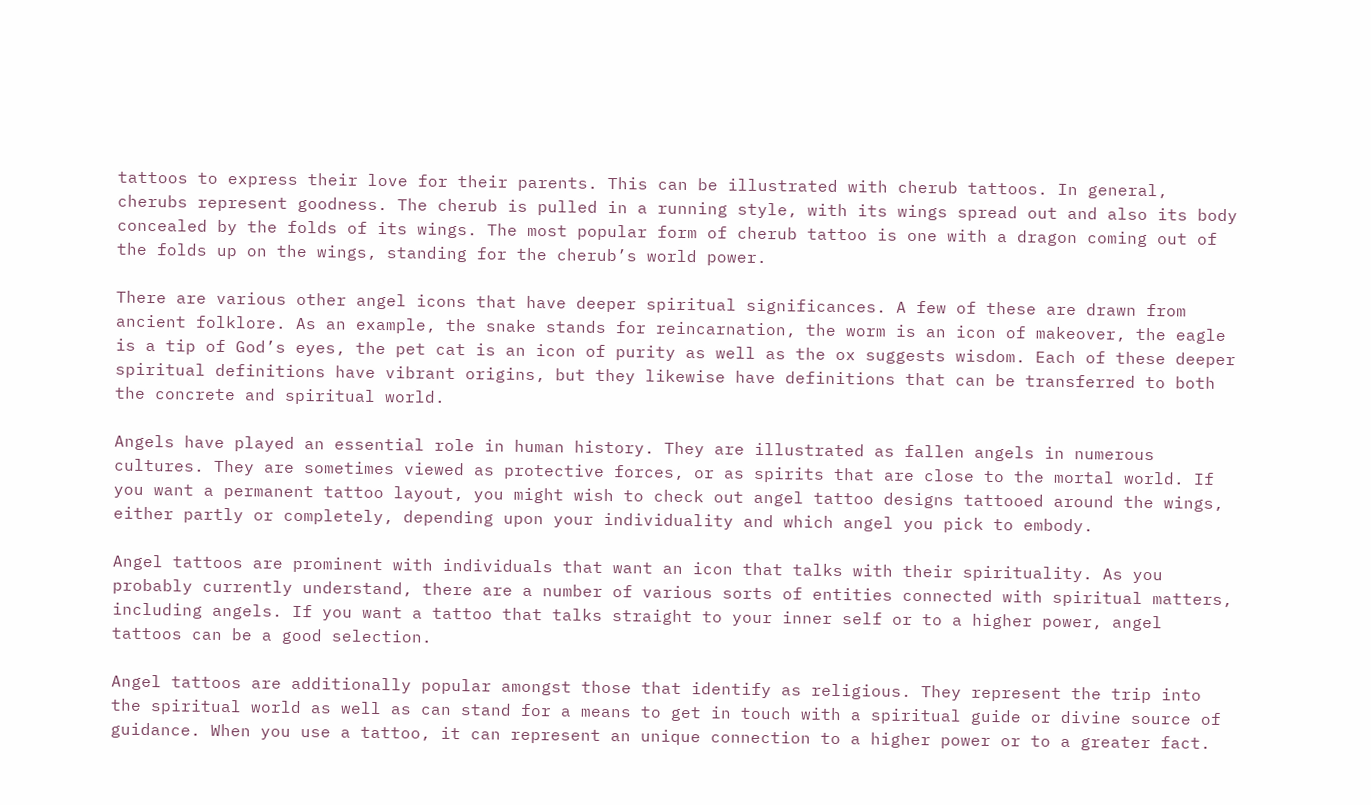tattoos to express their love for their parents. This can be illustrated with cherub tattoos. In general, cherubs represent goodness. The cherub is pulled in a running style, with its wings spread out and also its body concealed by the folds of its wings. The most popular form of cherub tattoo is one with a dragon coming out of the folds up on the wings, standing for the cherub’s world power.

There are various other angel icons that have deeper spiritual significances. A few of these are drawn from ancient folklore. As an example, the snake stands for reincarnation, the worm is an icon of makeover, the eagle is a tip of God’s eyes, the pet cat is an icon of purity as well as the ox suggests wisdom. Each of these deeper spiritual definitions have vibrant origins, but they likewise have definitions that can be transferred to both the concrete and spiritual world.

Angels have played an essential role in human history. They are illustrated as fallen angels in numerous cultures. They are sometimes viewed as protective forces, or as spirits that are close to the mortal world. If you want a permanent tattoo layout, you might wish to check out angel tattoo designs tattooed around the wings, either partly or completely, depending upon your individuality and which angel you pick to embody.

Angel tattoos are prominent with individuals that want an icon that talks with their spirituality. As you probably currently understand, there are a number of various sorts of entities connected with spiritual matters, including angels. If you want a tattoo that talks straight to your inner self or to a higher power, angel tattoos can be a good selection.

Angel tattoos are additionally popular amongst those that identify as religious. They represent the trip into the spiritual world as well as can stand for a means to get in touch with a spiritual guide or divine source of guidance. When you use a tattoo, it can represent an unique connection to a higher power or to a greater fact.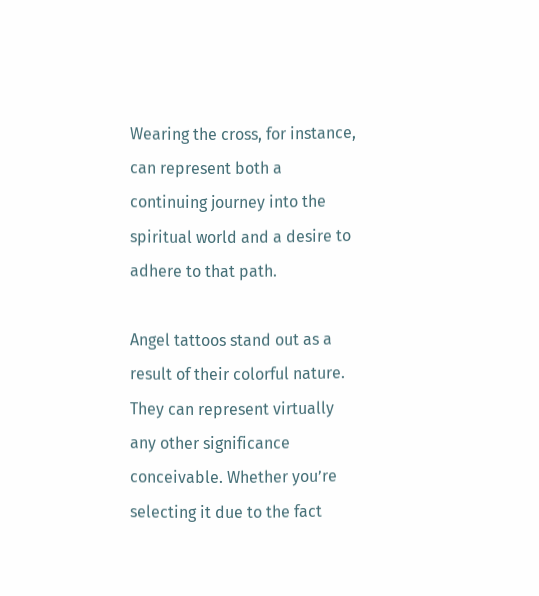Wearing the cross, for instance, can represent both a continuing journey into the spiritual world and a desire to adhere to that path.

Angel tattoos stand out as a result of their colorful nature. They can represent virtually any other significance conceivable. Whether you’re selecting it due to the fact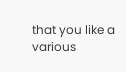that you like a various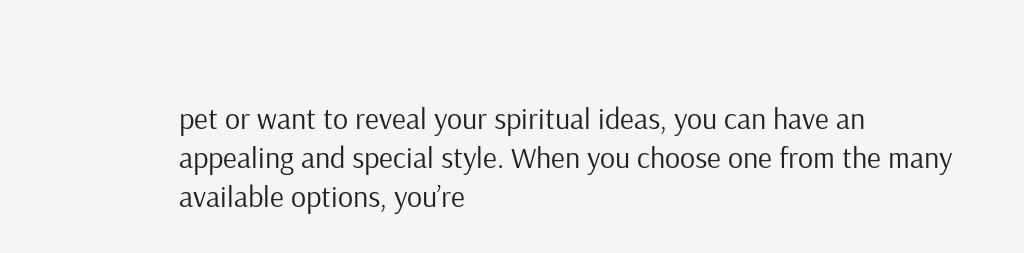pet or want to reveal your spiritual ideas, you can have an appealing and special style. When you choose one from the many available options, you’re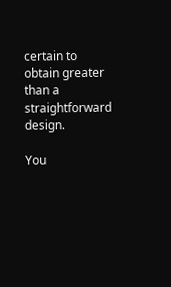certain to obtain greater than a straightforward design.

You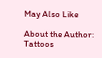May Also Like

About the Author: Tattoos